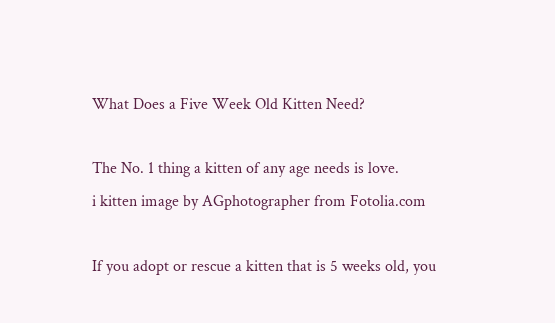What Does a Five Week Old Kitten Need?

The No. 1 thing a kitten of any age needs is love.
i kitten image by AGphotographer from Fotolia.com

If you adopt or rescue a kitten that is 5 weeks old, you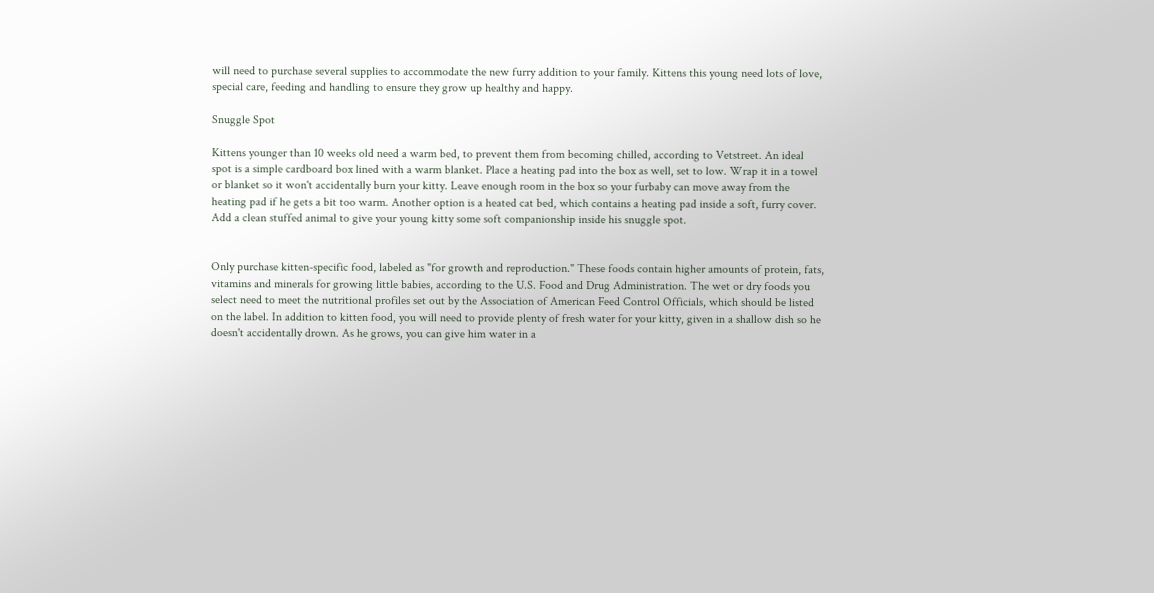will need to purchase several supplies to accommodate the new furry addition to your family. Kittens this young need lots of love, special care, feeding and handling to ensure they grow up healthy and happy.

Snuggle Spot

Kittens younger than 10 weeks old need a warm bed, to prevent them from becoming chilled, according to Vetstreet. An ideal spot is a simple cardboard box lined with a warm blanket. Place a heating pad into the box as well, set to low. Wrap it in a towel or blanket so it won't accidentally burn your kitty. Leave enough room in the box so your furbaby can move away from the heating pad if he gets a bit too warm. Another option is a heated cat bed, which contains a heating pad inside a soft, furry cover. Add a clean stuffed animal to give your young kitty some soft companionship inside his snuggle spot.


Only purchase kitten-specific food, labeled as "for growth and reproduction." These foods contain higher amounts of protein, fats, vitamins and minerals for growing little babies, according to the U.S. Food and Drug Administration. The wet or dry foods you select need to meet the nutritional profiles set out by the Association of American Feed Control Officials, which should be listed on the label. In addition to kitten food, you will need to provide plenty of fresh water for your kitty, given in a shallow dish so he doesn't accidentally drown. As he grows, you can give him water in a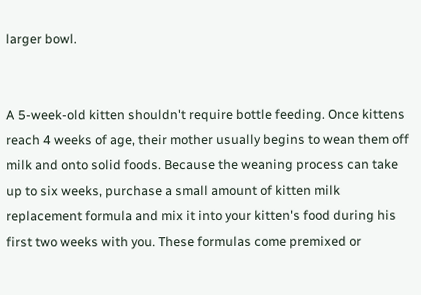larger bowl.


A 5-week-old kitten shouldn't require bottle feeding. Once kittens reach 4 weeks of age, their mother usually begins to wean them off milk and onto solid foods. Because the weaning process can take up to six weeks, purchase a small amount of kitten milk replacement formula and mix it into your kitten's food during his first two weeks with you. These formulas come premixed or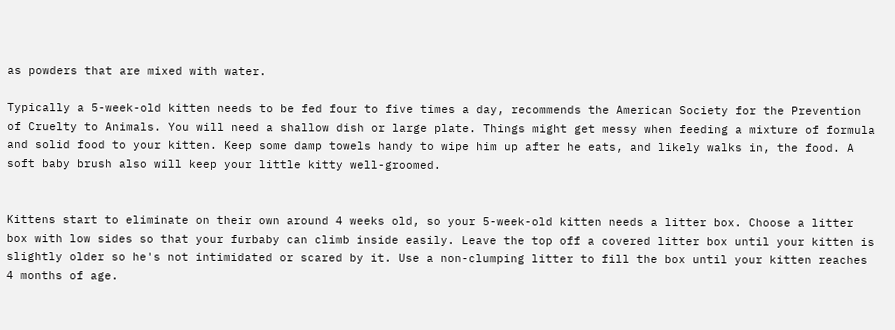as powders that are mixed with water.

Typically a 5-week-old kitten needs to be fed four to five times a day, recommends the American Society for the Prevention of Cruelty to Animals. You will need a shallow dish or large plate. Things might get messy when feeding a mixture of formula and solid food to your kitten. Keep some damp towels handy to wipe him up after he eats, and likely walks in, the food. A soft baby brush also will keep your little kitty well-groomed.


Kittens start to eliminate on their own around 4 weeks old, so your 5-week-old kitten needs a litter box. Choose a litter box with low sides so that your furbaby can climb inside easily. Leave the top off a covered litter box until your kitten is slightly older so he's not intimidated or scared by it. Use a non-clumping litter to fill the box until your kitten reaches 4 months of age.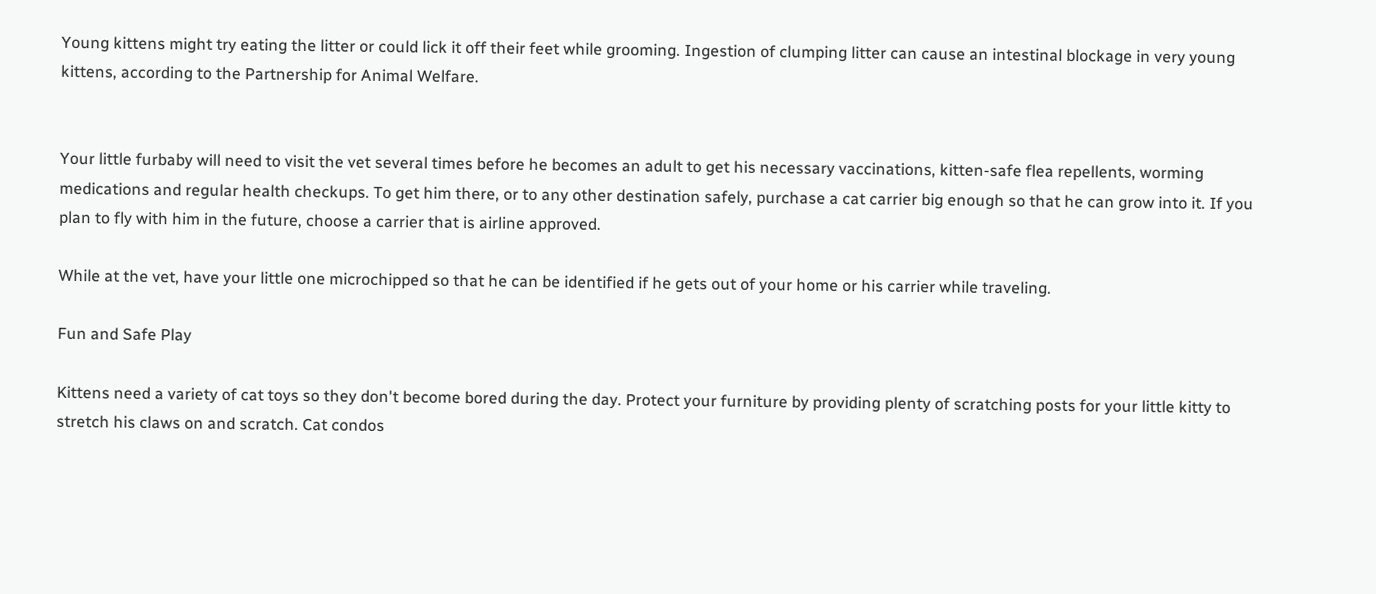Young kittens might try eating the litter or could lick it off their feet while grooming. Ingestion of clumping litter can cause an intestinal blockage in very young kittens, according to the Partnership for Animal Welfare.


Your little furbaby will need to visit the vet several times before he becomes an adult to get his necessary vaccinations, kitten-safe flea repellents, worming medications and regular health checkups. To get him there, or to any other destination safely, purchase a cat carrier big enough so that he can grow into it. If you plan to fly with him in the future, choose a carrier that is airline approved.

While at the vet, have your little one microchipped so that he can be identified if he gets out of your home or his carrier while traveling.

Fun and Safe Play

Kittens need a variety of cat toys so they don't become bored during the day. Protect your furniture by providing plenty of scratching posts for your little kitty to stretch his claws on and scratch. Cat condos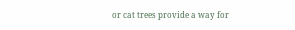or cat trees provide a way for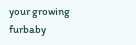your growing furbaby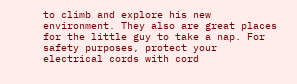to climb and explore his new environment. They also are great places for the little guy to take a nap. For safety purposes, protect your electrical cords with cord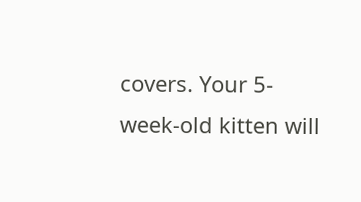covers. Your 5-week-old kitten will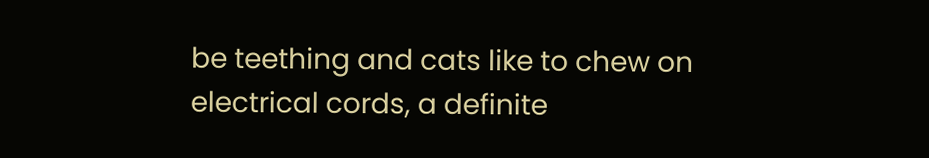be teething and cats like to chew on electrical cords, a definite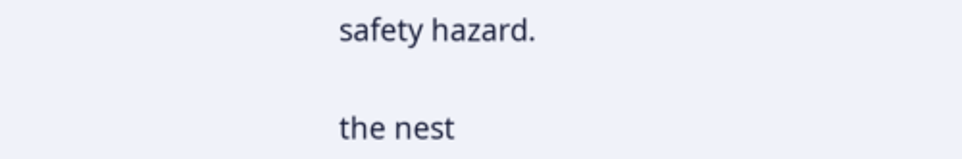safety hazard.

the nest